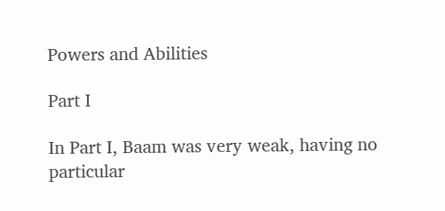Powers and Abilities

Part I

In Part I, Baam was very weak, having no particular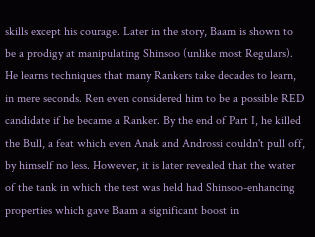skills except his courage. Later in the story, Baam is shown to be a prodigy at manipulating Shinsoo (unlike most Regulars). He learns techniques that many Rankers take decades to learn, in mere seconds. Ren even considered him to be a possible RED candidate if he became a Ranker. By the end of Part I, he killed the Bull, a feat which even Anak and Androssi couldn't pull off, by himself no less. However, it is later revealed that the water of the tank in which the test was held had Shinsoo-enhancing properties which gave Baam a significant boost in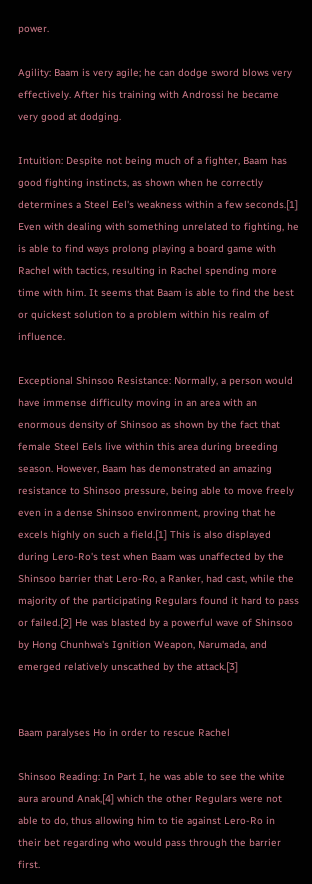power.

Agility: Baam is very agile; he can dodge sword blows very effectively. After his training with Androssi he became very good at dodging.

Intuition: Despite not being much of a fighter, Baam has good fighting instincts, as shown when he correctly determines a Steel Eel's weakness within a few seconds.[1] Even with dealing with something unrelated to fighting, he is able to find ways prolong playing a board game with Rachel with tactics, resulting in Rachel spending more time with him. It seems that Baam is able to find the best or quickest solution to a problem within his realm of influence.

Exceptional Shinsoo Resistance: Normally, a person would have immense difficulty moving in an area with an enormous density of Shinsoo as shown by the fact that female Steel Eels live within this area during breeding season. However, Baam has demonstrated an amazing resistance to Shinsoo pressure, being able to move freely even in a dense Shinsoo environment, proving that he excels highly on such a field.[1] This is also displayed during Lero-Ro's test when Baam was unaffected by the Shinsoo barrier that Lero-Ro, a Ranker, had cast, while the majority of the participating Regulars found it hard to pass or failed.[2] He was blasted by a powerful wave of Shinsoo by Hong Chunhwa's Ignition Weapon, Narumada, and emerged relatively unscathed by the attack.[3]


Baam paralyses Ho in order to rescue Rachel

Shinsoo Reading: In Part I, he was able to see the white aura around Anak,[4] which the other Regulars were not able to do, thus allowing him to tie against Lero-Ro in their bet regarding who would pass through the barrier first.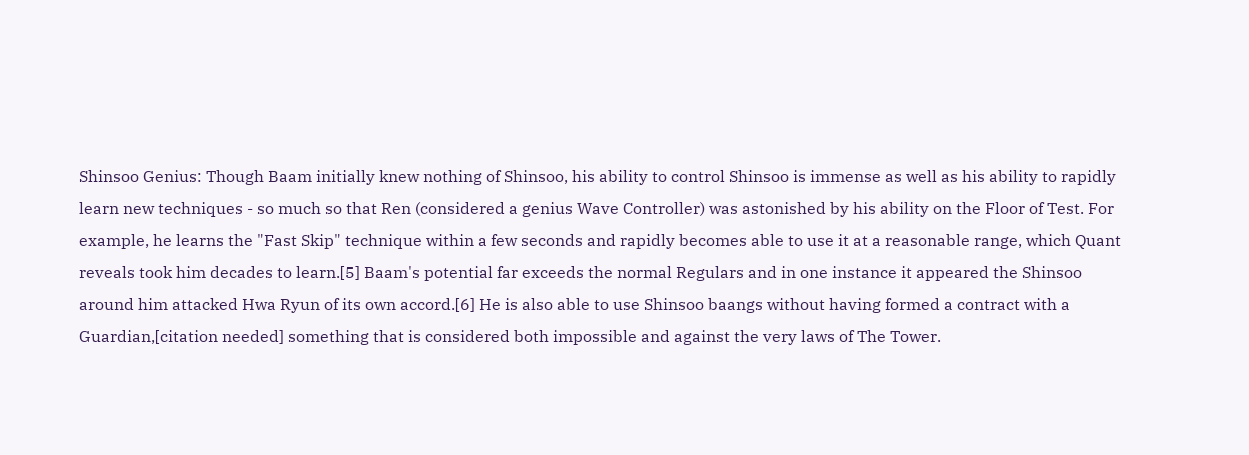Shinsoo Genius: Though Baam initially knew nothing of Shinsoo, his ability to control Shinsoo is immense as well as his ability to rapidly learn new techniques - so much so that Ren (considered a genius Wave Controller) was astonished by his ability on the Floor of Test. For example, he learns the "Fast Skip" technique within a few seconds and rapidly becomes able to use it at a reasonable range, which Quant reveals took him decades to learn.[5] Baam's potential far exceeds the normal Regulars and in one instance it appeared the Shinsoo around him attacked Hwa Ryun of its own accord.[6] He is also able to use Shinsoo baangs without having formed a contract with a Guardian,[citation needed] something that is considered both impossible and against the very laws of The Tower.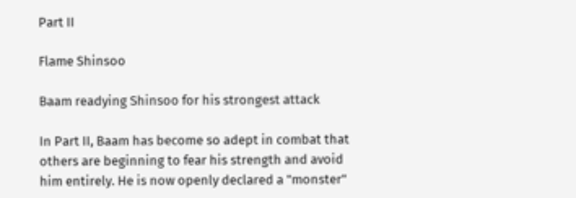Part II

Flame Shinsoo

Baam readying Shinsoo for his strongest attack

In Part II, Baam has become so adept in combat that others are beginning to fear his strength and avoid him entirely. He is now openly declared a "monster"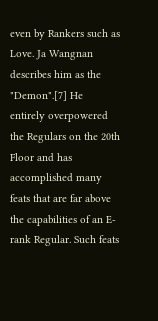even by Rankers such as Love. Ja Wangnan describes him as the "Demon".[7] He entirely overpowered the Regulars on the 20th Floor and has accomplished many feats that are far above the capabilities of an E-rank Regular. Such feats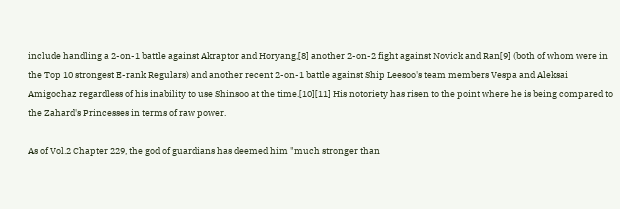include handling a 2-on-1 battle against Akraptor and Horyang,[8] another 2-on-2 fight against Novick and Ran[9] (both of whom were in the Top 10 strongest E-rank Regulars) and another recent 2-on-1 battle against Ship Leesoo's team members Vespa and Aleksai Amigochaz regardless of his inability to use Shinsoo at the time.[10][11] His notoriety has risen to the point where he is being compared to the Zahard's Princesses in terms of raw power.

As of Vol.2 Chapter 229, the god of guardians has deemed him "much stronger than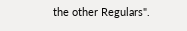the other Regulars".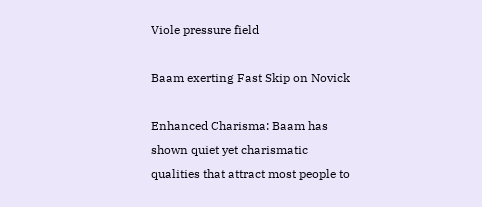Viole pressure field

Baam exerting Fast Skip on Novick

Enhanced Charisma: Baam has shown quiet yet charismatic qualities that attract most people to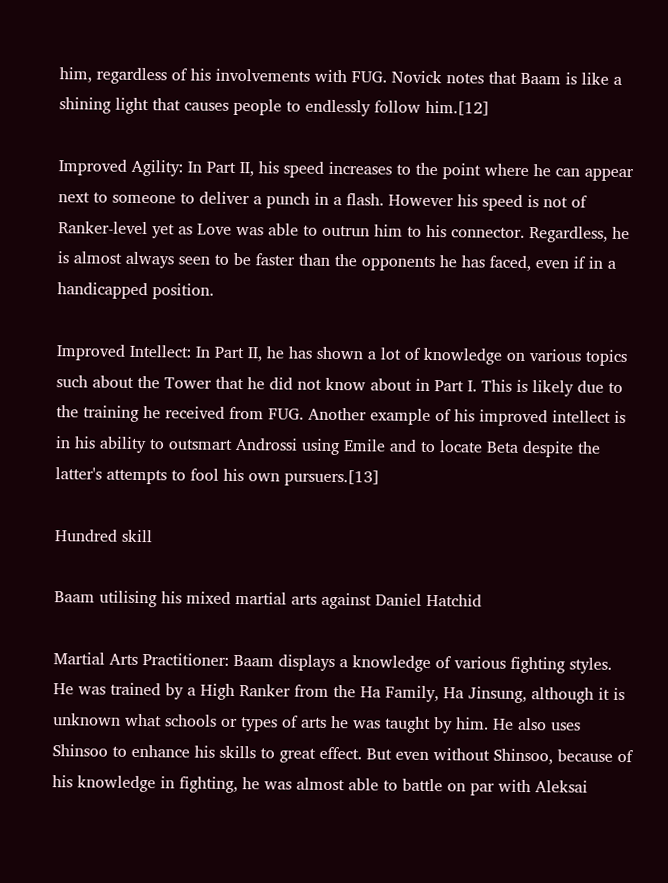him, regardless of his involvements with FUG. Novick notes that Baam is like a shining light that causes people to endlessly follow him.[12]

Improved Agility: In Part II, his speed increases to the point where he can appear next to someone to deliver a punch in a flash. However his speed is not of Ranker-level yet as Love was able to outrun him to his connector. Regardless, he is almost always seen to be faster than the opponents he has faced, even if in a handicapped position.

Improved Intellect: In Part II, he has shown a lot of knowledge on various topics such about the Tower that he did not know about in Part I. This is likely due to the training he received from FUG. Another example of his improved intellect is in his ability to outsmart Androssi using Emile and to locate Beta despite the latter's attempts to fool his own pursuers.[13]

Hundred skill

Baam utilising his mixed martial arts against Daniel Hatchid

Martial Arts Practitioner: Baam displays a knowledge of various fighting styles. He was trained by a High Ranker from the Ha Family, Ha Jinsung, although it is unknown what schools or types of arts he was taught by him. He also uses Shinsoo to enhance his skills to great effect. But even without Shinsoo, because of his knowledge in fighting, he was almost able to battle on par with Aleksai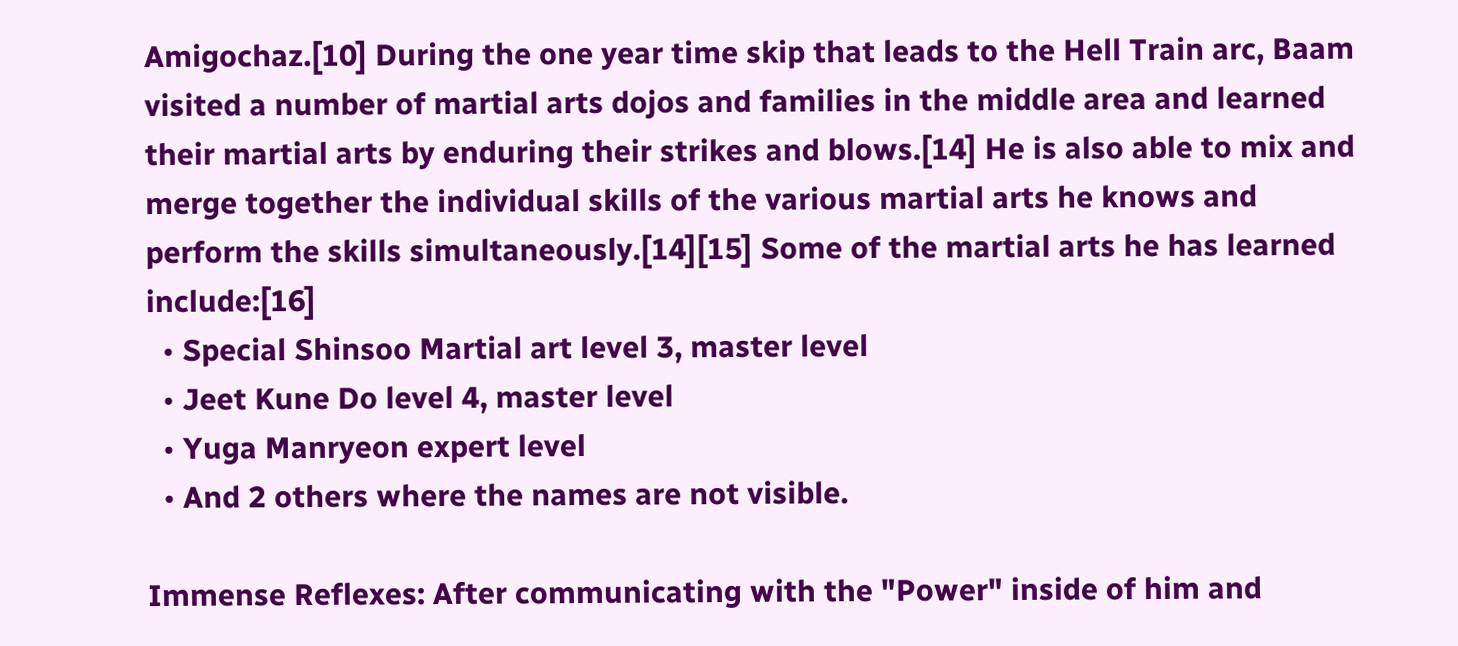Amigochaz.[10] During the one year time skip that leads to the Hell Train arc, Baam visited a number of martial arts dojos and families in the middle area and learned their martial arts by enduring their strikes and blows.[14] He is also able to mix and merge together the individual skills of the various martial arts he knows and perform the skills simultaneously.[14][15] Some of the martial arts he has learned include:[16]
  • Special Shinsoo Martial art level 3, master level
  • Jeet Kune Do level 4, master level
  • Yuga Manryeon expert level
  • And 2 others where the names are not visible.

Immense Reflexes: After communicating with the "Power" inside of him and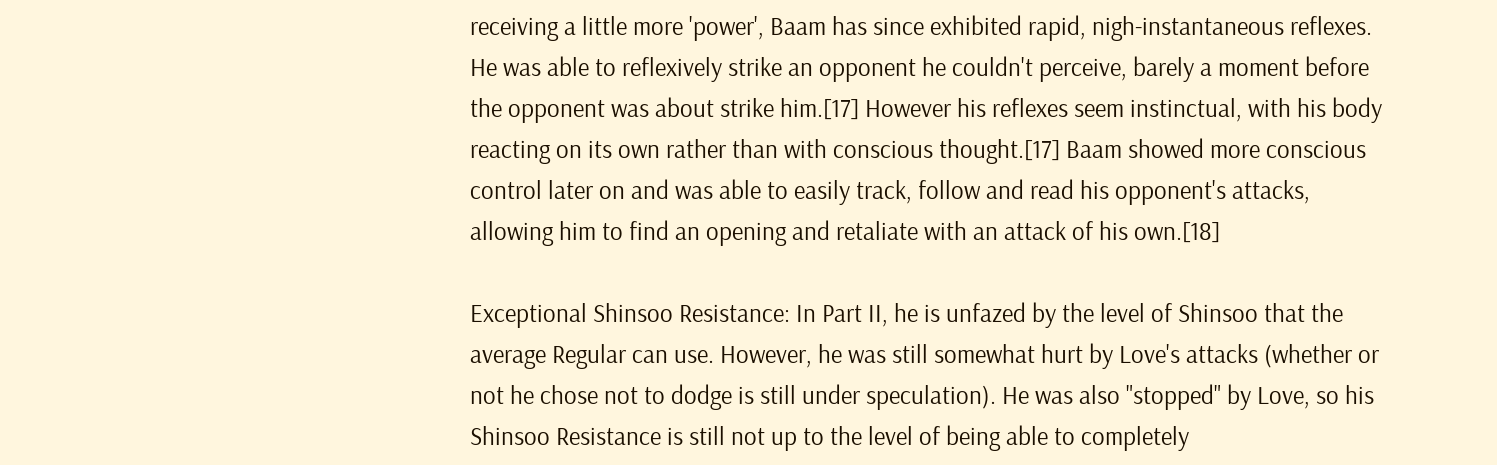receiving a little more 'power', Baam has since exhibited rapid, nigh-instantaneous reflexes. He was able to reflexively strike an opponent he couldn't perceive, barely a moment before the opponent was about strike him.[17] However his reflexes seem instinctual, with his body reacting on its own rather than with conscious thought.[17] Baam showed more conscious control later on and was able to easily track, follow and read his opponent's attacks, allowing him to find an opening and retaliate with an attack of his own.[18]

Exceptional Shinsoo Resistance: In Part II, he is unfazed by the level of Shinsoo that the average Regular can use. However, he was still somewhat hurt by Love's attacks (whether or not he chose not to dodge is still under speculation). He was also "stopped" by Love, so his Shinsoo Resistance is still not up to the level of being able to completely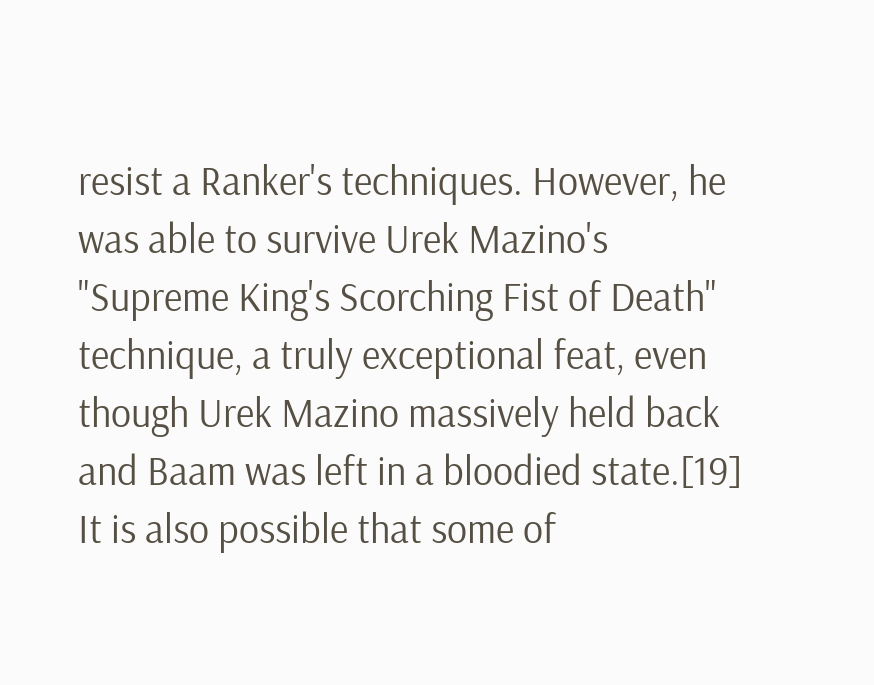resist a Ranker's techniques. However, he was able to survive Urek Mazino's "Supreme King's Scorching Fist of Death" technique, a truly exceptional feat, even though Urek Mazino massively held back and Baam was left in a bloodied state.[19] It is also possible that some of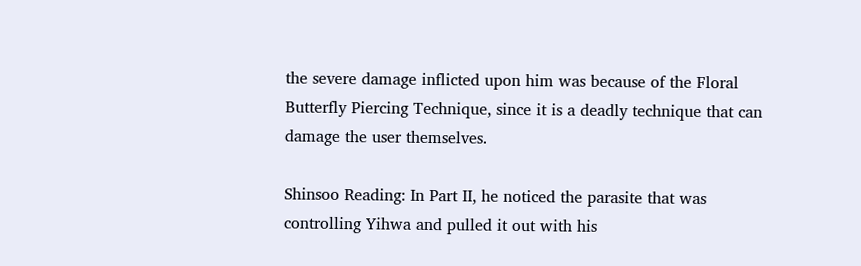the severe damage inflicted upon him was because of the Floral Butterfly Piercing Technique, since it is a deadly technique that can damage the user themselves.

Shinsoo Reading: In Part II, he noticed the parasite that was controlling Yihwa and pulled it out with his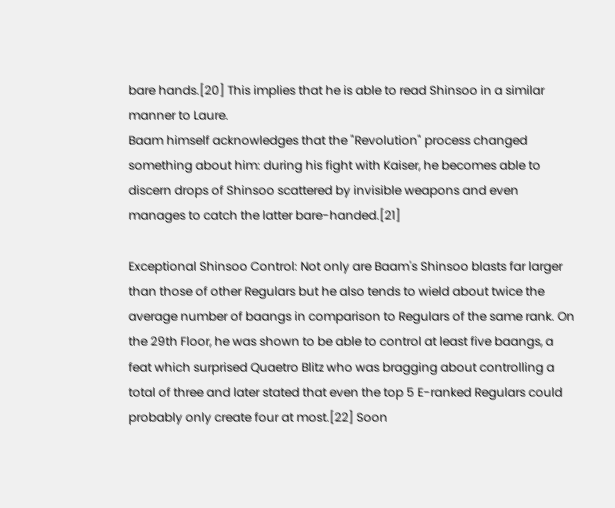bare hands.[20] This implies that he is able to read Shinsoo in a similar manner to Laure.
Baam himself acknowledges that the "Revolution" process changed something about him: during his fight with Kaiser, he becomes able to discern drops of Shinsoo scattered by invisible weapons and even manages to catch the latter bare-handed.[21]

Exceptional Shinsoo Control: Not only are Baam's Shinsoo blasts far larger than those of other Regulars but he also tends to wield about twice the average number of baangs in comparison to Regulars of the same rank. On the 29th Floor, he was shown to be able to control at least five baangs, a feat which surprised Quaetro Blitz who was bragging about controlling a total of three and later stated that even the top 5 E-ranked Regulars could probably only create four at most.[22] Soon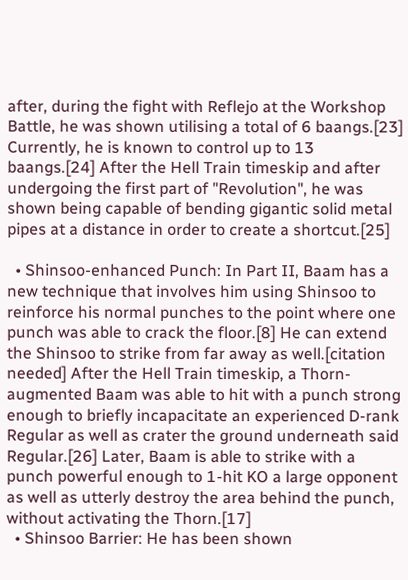after, during the fight with Reflejo at the Workshop Battle, he was shown utilising a total of 6 baangs.[23] Currently, he is known to control up to 13 baangs.[24] After the Hell Train timeskip and after undergoing the first part of "Revolution", he was shown being capable of bending gigantic solid metal pipes at a distance in order to create a shortcut.[25]

  • Shinsoo-enhanced Punch: In Part II, Baam has a new technique that involves him using Shinsoo to reinforce his normal punches to the point where one punch was able to crack the floor.[8] He can extend the Shinsoo to strike from far away as well.[citation needed] After the Hell Train timeskip, a Thorn-augmented Baam was able to hit with a punch strong enough to briefly incapacitate an experienced D-rank Regular as well as crater the ground underneath said Regular.[26] Later, Baam is able to strike with a punch powerful enough to 1-hit KO a large opponent as well as utterly destroy the area behind the punch, without activating the Thorn.[17]
  • Shinsoo Barrier: He has been shown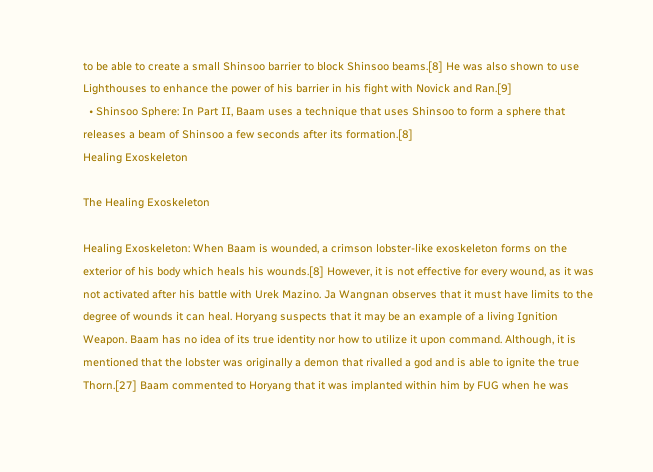to be able to create a small Shinsoo barrier to block Shinsoo beams.[8] He was also shown to use Lighthouses to enhance the power of his barrier in his fight with Novick and Ran.[9]
  • Shinsoo Sphere: In Part II, Baam uses a technique that uses Shinsoo to form a sphere that releases a beam of Shinsoo a few seconds after its formation.[8]
Healing Exoskeleton

The Healing Exoskeleton

Healing Exoskeleton: When Baam is wounded, a crimson lobster-like exoskeleton forms on the exterior of his body which heals his wounds.[8] However, it is not effective for every wound, as it was not activated after his battle with Urek Mazino. Ja Wangnan observes that it must have limits to the degree of wounds it can heal. Horyang suspects that it may be an example of a living Ignition Weapon. Baam has no idea of its true identity nor how to utilize it upon command. Although, it is mentioned that the lobster was originally a demon that rivalled a god and is able to ignite the true Thorn.[27] Baam commented to Horyang that it was implanted within him by FUG when he was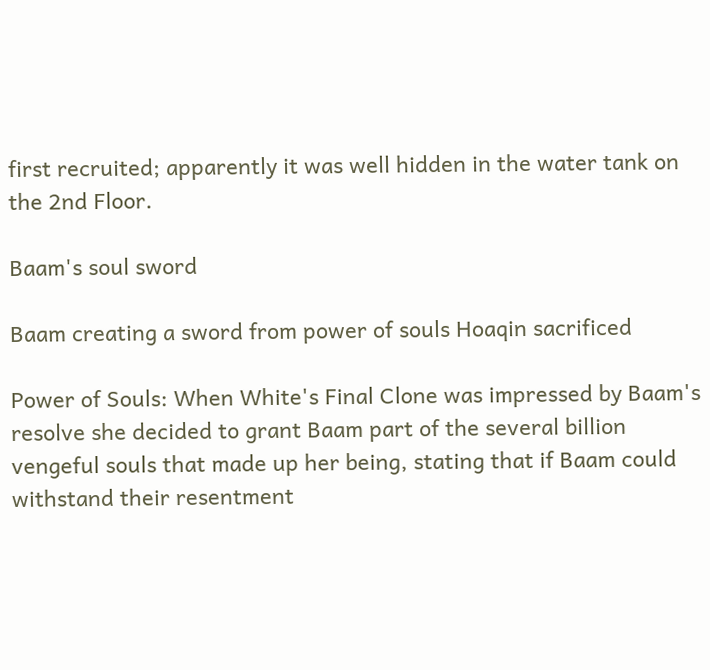first recruited; apparently it was well hidden in the water tank on the 2nd Floor.

Baam's soul sword

Baam creating a sword from power of souls Hoaqin sacrificed

Power of Souls: When White's Final Clone was impressed by Baam's resolve she decided to grant Baam part of the several billion vengeful souls that made up her being, stating that if Baam could withstand their resentment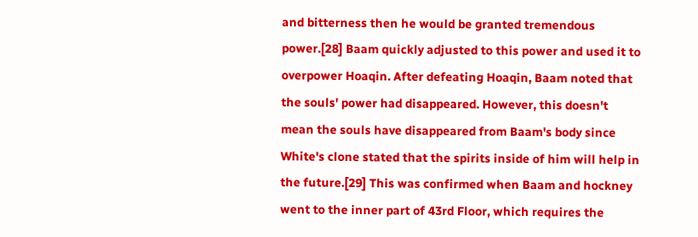and bitterness then he would be granted tremendous power.[28] Baam quickly adjusted to this power and used it to overpower Hoaqin. After defeating Hoaqin, Baam noted that the souls' power had disappeared. However, this doesn't mean the souls have disappeared from Baam's body since White's clone stated that the spirits inside of him will help in the future.[29] This was confirmed when Baam and hockney went to the inner part of 43rd Floor, which requires the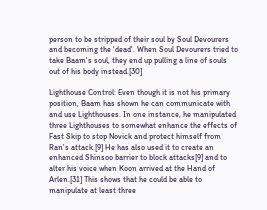person to be stripped of their soul by Soul Devourers and becoming the 'dead'. When Soul Devourers tried to take Baam's soul, they end up pulling a line of souls out of his body instead.[30]

Lighthouse Control: Even though it is not his primary position, Baam has shown he can communicate with and use Lighthouses. In one instance, he manipulated three Lighthouses to somewhat enhance the effects of Fast Skip to stop Novick and protect himself from Ran's attack.[9] He has also used it to create an enhanced Shinsoo barrier to block attacks[9] and to alter his voice when Koon arrived at the Hand of Arlen.[31] This shows that he could be able to manipulate at least three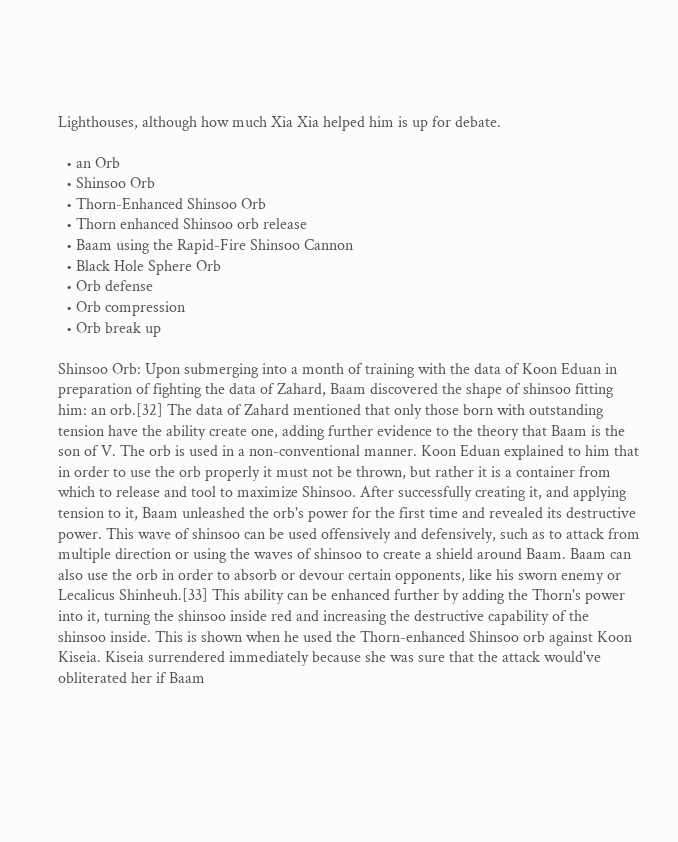Lighthouses, although how much Xia Xia helped him is up for debate.

  • an Orb
  • Shinsoo Orb
  • Thorn-Enhanced Shinsoo Orb
  • Thorn enhanced Shinsoo orb release
  • Baam using the Rapid-Fire Shinsoo Cannon
  • Black Hole Sphere Orb
  • Orb defense
  • Orb compression
  • Orb break up

Shinsoo Orb: Upon submerging into a month of training with the data of Koon Eduan in preparation of fighting the data of Zahard, Baam discovered the shape of shinsoo fitting him: an orb.[32] The data of Zahard mentioned that only those born with outstanding tension have the ability create one, adding further evidence to the theory that Baam is the son of V. The orb is used in a non-conventional manner. Koon Eduan explained to him that in order to use the orb properly it must not be thrown, but rather it is a container from which to release and tool to maximize Shinsoo. After successfully creating it, and applying tension to it, Baam unleashed the orb's power for the first time and revealed its destructive power. This wave of shinsoo can be used offensively and defensively, such as to attack from multiple direction or using the waves of shinsoo to create a shield around Baam. Baam can also use the orb in order to absorb or devour certain opponents, like his sworn enemy or Lecalicus Shinheuh.[33] This ability can be enhanced further by adding the Thorn's power into it, turning the shinsoo inside red and increasing the destructive capability of the shinsoo inside. This is shown when he used the Thorn-enhanced Shinsoo orb against Koon Kiseia. Kiseia surrendered immediately because she was sure that the attack would've obliterated her if Baam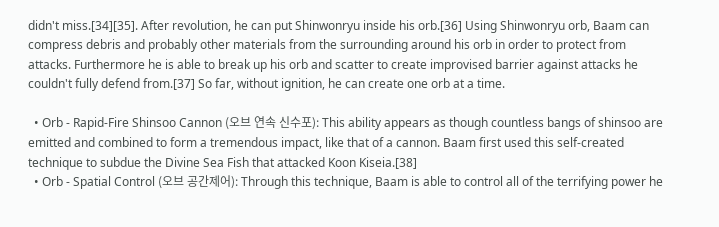didn't miss.[34][35]. After revolution, he can put Shinwonryu inside his orb.[36] Using Shinwonryu orb, Baam can compress debris and probably other materials from the surrounding around his orb in order to protect from attacks. Furthermore he is able to break up his orb and scatter to create improvised barrier against attacks he couldn't fully defend from.[37] So far, without ignition, he can create one orb at a time.

  • Orb - Rapid-Fire Shinsoo Cannon (오브 연속 신수포): This ability appears as though countless bangs of shinsoo are emitted and combined to form a tremendous impact, like that of a cannon. Baam first used this self-created technique to subdue the Divine Sea Fish that attacked Koon Kiseia.[38]
  • Orb - Spatial Control (오브 공간제어): Through this technique, Baam is able to control all of the terrifying power he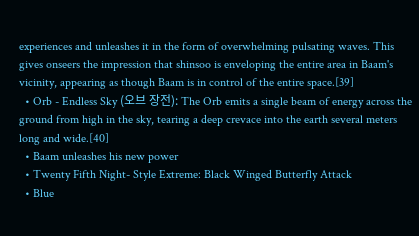experiences and unleashes it in the form of overwhelming pulsating waves. This gives onseers the impression that shinsoo is enveloping the entire area in Baam's vicinity, appearing as though Baam is in control of the entire space.[39]
  • Orb - Endless Sky (오브 장전): The Orb emits a single beam of energy across the ground from high in the sky, tearing a deep crevace into the earth several meters long and wide.[40]
  • Baam unleashes his new power
  • Twenty Fifth Night- Style Extreme: Black Winged Butterfly Attack
  • Blue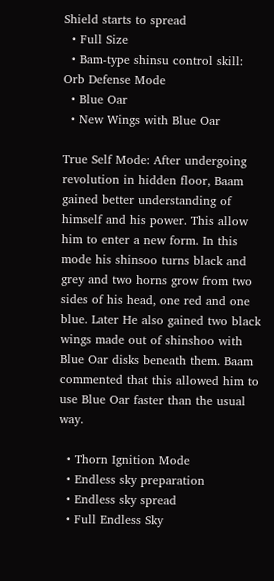Shield starts to spread
  • Full Size
  • Bam-type shinsu control skill: Orb Defense Mode
  • Blue Oar
  • New Wings with Blue Oar

True Self Mode: After undergoing revolution in hidden floor, Baam gained better understanding of himself and his power. This allow him to enter a new form. In this mode his shinsoo turns black and grey and two horns grow from two sides of his head, one red and one blue. Later He also gained two black wings made out of shinshoo with Blue Oar disks beneath them. Baam commented that this allowed him to use Blue Oar faster than the usual way.

  • Thorn Ignition Mode
  • Endless sky preparation
  • Endless sky spread
  • Full Endless Sky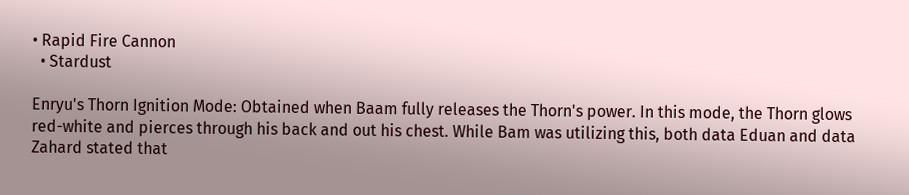• Rapid Fire Cannon
  • Stardust

Enryu's Thorn Ignition Mode: Obtained when Baam fully releases the Thorn's power. In this mode, the Thorn glows red-white and pierces through his back and out his chest. While Bam was utilizing this, both data Eduan and data Zahard stated that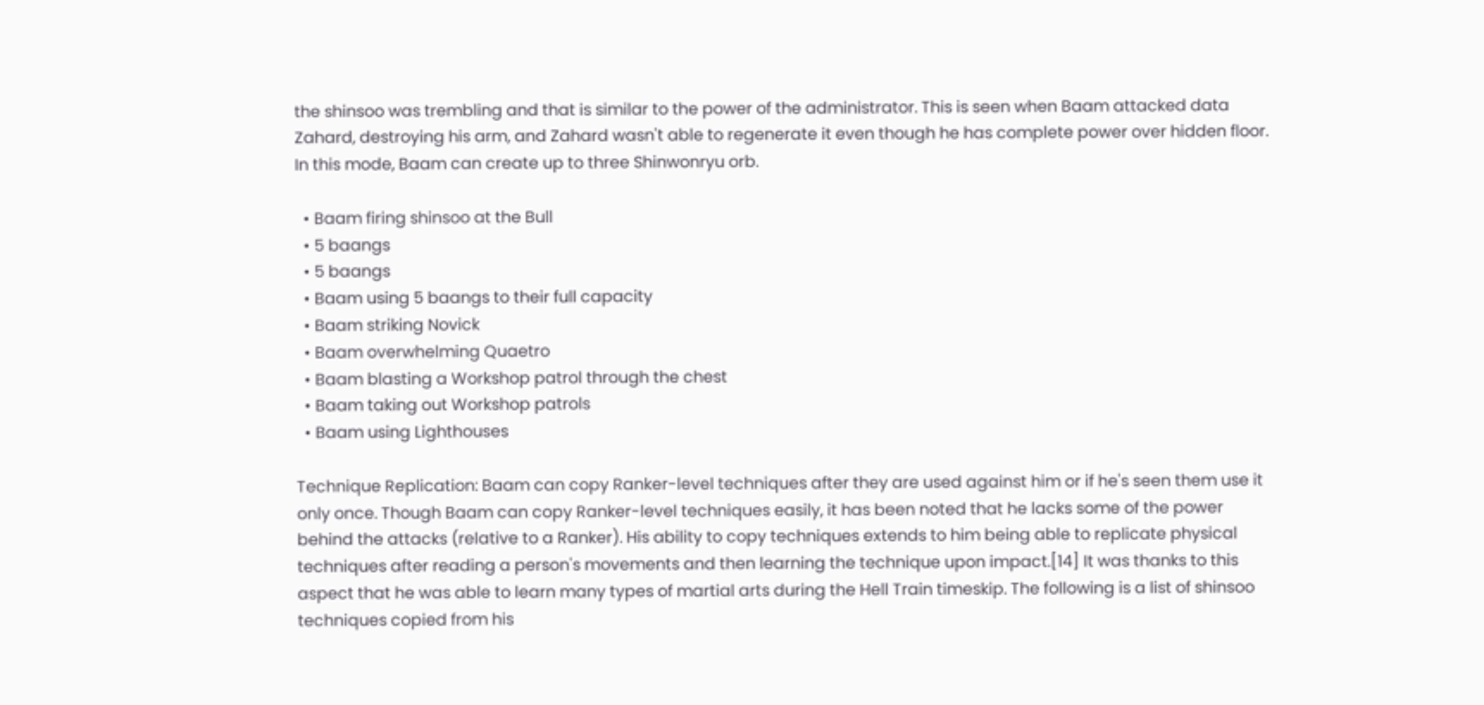the shinsoo was trembling and that is similar to the power of the administrator. This is seen when Baam attacked data Zahard, destroying his arm, and Zahard wasn't able to regenerate it even though he has complete power over hidden floor. In this mode, Baam can create up to three Shinwonryu orb.

  • Baam firing shinsoo at the Bull
  • 5 baangs
  • 5 baangs
  • Baam using 5 baangs to their full capacity
  • Baam striking Novick
  • Baam overwhelming Quaetro
  • Baam blasting a Workshop patrol through the chest
  • Baam taking out Workshop patrols
  • Baam using Lighthouses

Technique Replication: Baam can copy Ranker-level techniques after they are used against him or if he's seen them use it only once. Though Baam can copy Ranker-level techniques easily, it has been noted that he lacks some of the power behind the attacks (relative to a Ranker). His ability to copy techniques extends to him being able to replicate physical techniques after reading a person's movements and then learning the technique upon impact.[14] It was thanks to this aspect that he was able to learn many types of martial arts during the Hell Train timeskip. The following is a list of shinsoo techniques copied from his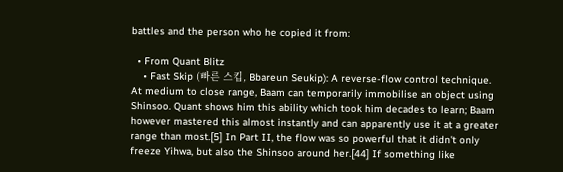battles and the person who he copied it from:

  • From Quant Blitz
    • Fast Skip (빠른 스킵, Bbareun Seukip): A reverse-flow control technique. At medium to close range, Baam can temporarily immobilise an object using Shinsoo. Quant shows him this ability which took him decades to learn; Baam however mastered this almost instantly and can apparently use it at a greater range than most.[5] In Part II, the flow was so powerful that it didn't only freeze Yihwa, but also the Shinsoo around her.[44] If something like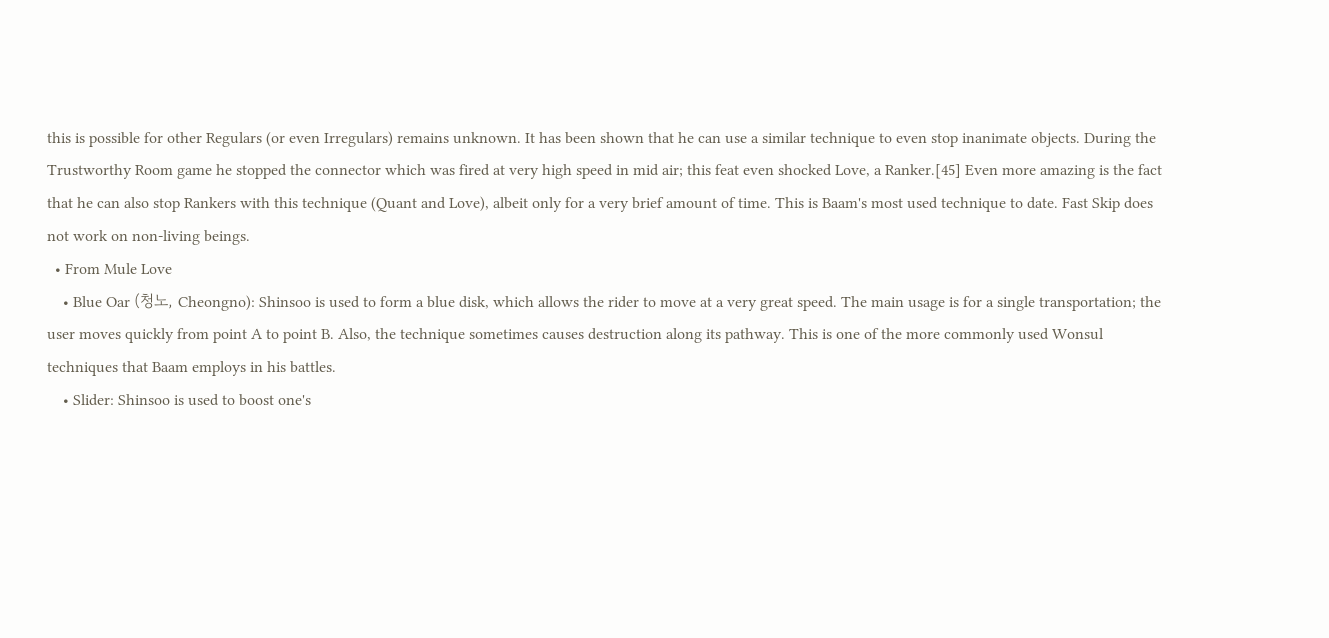this is possible for other Regulars (or even Irregulars) remains unknown. It has been shown that he can use a similar technique to even stop inanimate objects. During the Trustworthy Room game he stopped the connector which was fired at very high speed in mid air; this feat even shocked Love, a Ranker.[45] Even more amazing is the fact that he can also stop Rankers with this technique (Quant and Love), albeit only for a very brief amount of time. This is Baam's most used technique to date. Fast Skip does not work on non-living beings.
  • From Mule Love
    • Blue Oar (청노, Cheongno): Shinsoo is used to form a blue disk, which allows the rider to move at a very great speed. The main usage is for a single transportation; the user moves quickly from point A to point B. Also, the technique sometimes causes destruction along its pathway. This is one of the more commonly used Wonsul techniques that Baam employs in his battles.
    • Slider: Shinsoo is used to boost one's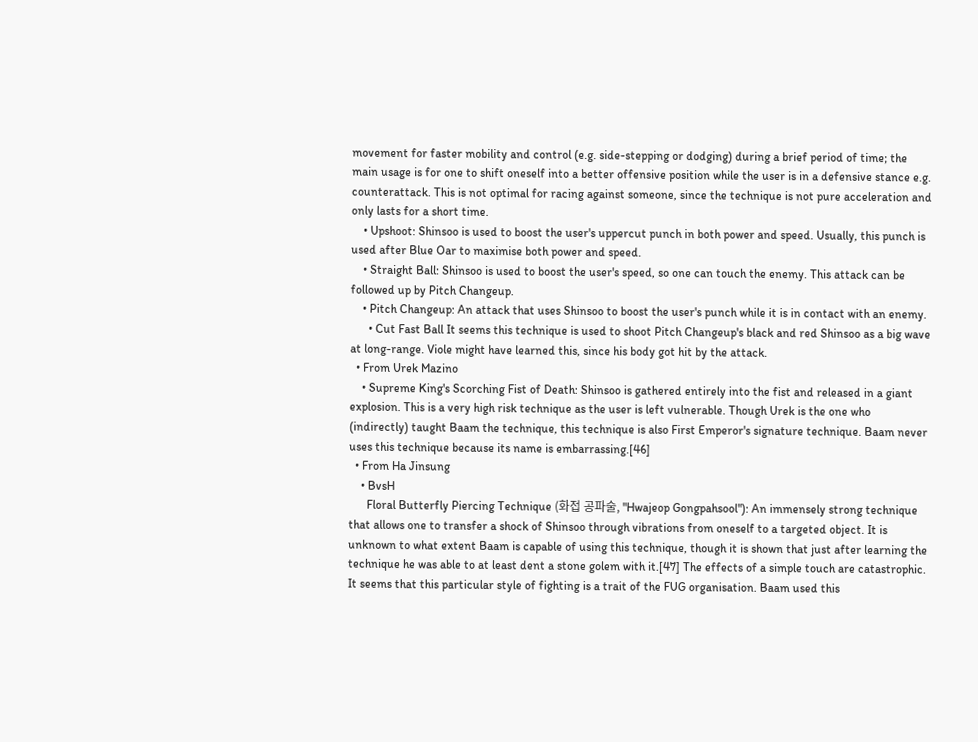movement for faster mobility and control (e.g. side-stepping or dodging) during a brief period of time; the main usage is for one to shift oneself into a better offensive position while the user is in a defensive stance e.g. counterattack. This is not optimal for racing against someone, since the technique is not pure acceleration and only lasts for a short time.
    • Upshoot: Shinsoo is used to boost the user's uppercut punch in both power and speed. Usually, this punch is used after Blue Oar to maximise both power and speed.
    • Straight Ball: Shinsoo is used to boost the user's speed, so one can touch the enemy. This attack can be followed up by Pitch Changeup.
    • Pitch Changeup: An attack that uses Shinsoo to boost the user's punch while it is in contact with an enemy.
      • Cut Fast Ball It seems this technique is used to shoot Pitch Changeup's black and red Shinsoo as a big wave at long-range. Viole might have learned this, since his body got hit by the attack.
  • From Urek Mazino
    • Supreme King's Scorching Fist of Death: Shinsoo is gathered entirely into the fist and released in a giant explosion. This is a very high risk technique as the user is left vulnerable. Though Urek is the one who (indirectly) taught Baam the technique, this technique is also First Emperor's signature technique. Baam never uses this technique because its name is embarrassing.[46]
  • From Ha Jinsung
    • BvsH
      Floral Butterfly Piercing Technique (화접 공파술, "Hwajeop Gongpahsool"): An immensely strong technique that allows one to transfer a shock of Shinsoo through vibrations from oneself to a targeted object. It is unknown to what extent Baam is capable of using this technique, though it is shown that just after learning the technique he was able to at least dent a stone golem with it.[47] The effects of a simple touch are catastrophic. It seems that this particular style of fighting is a trait of the FUG organisation. Baam used this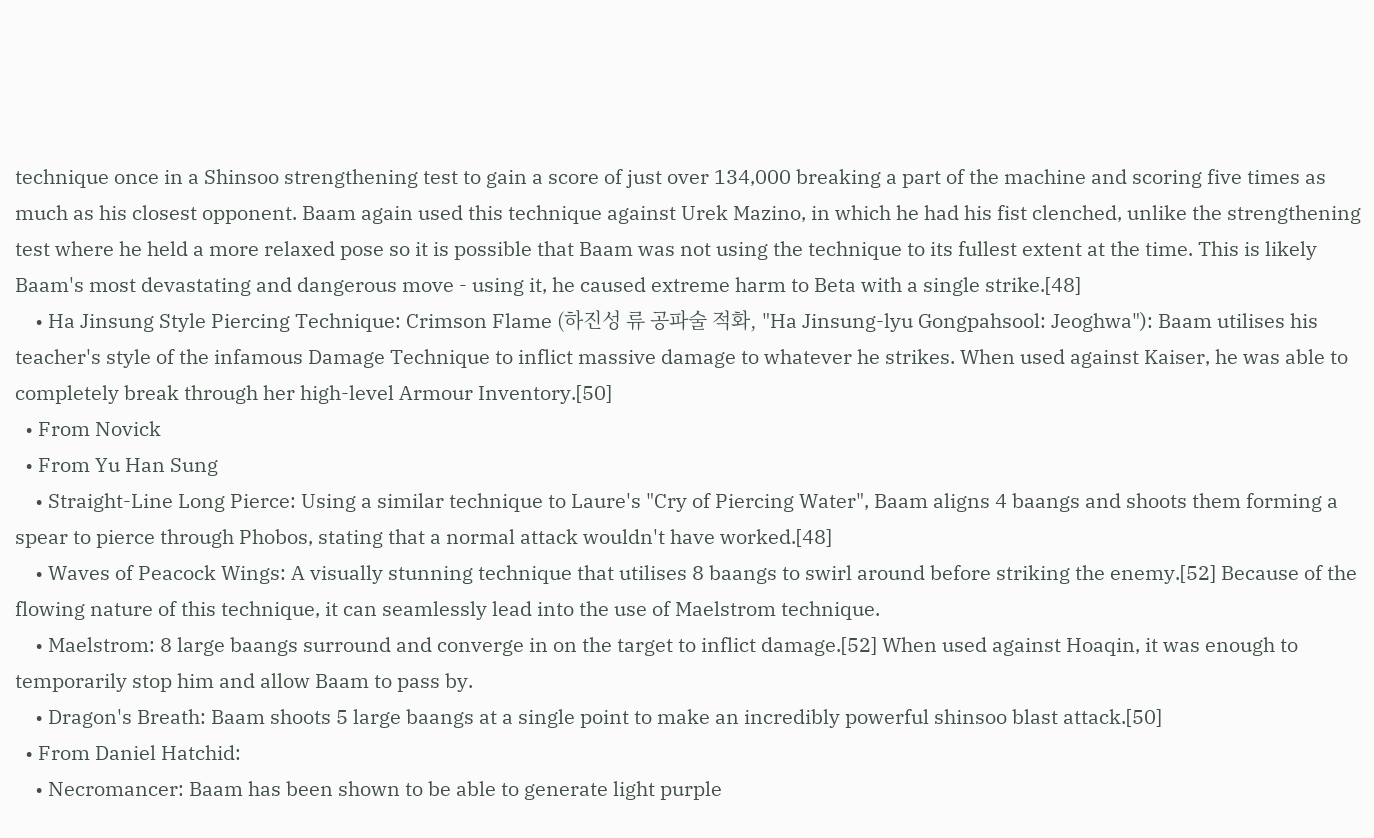technique once in a Shinsoo strengthening test to gain a score of just over 134,000 breaking a part of the machine and scoring five times as much as his closest opponent. Baam again used this technique against Urek Mazino, in which he had his fist clenched, unlike the strengthening test where he held a more relaxed pose so it is possible that Baam was not using the technique to its fullest extent at the time. This is likely Baam's most devastating and dangerous move - using it, he caused extreme harm to Beta with a single strike.[48]
    • Ha Jinsung Style Piercing Technique: Crimson Flame (하진성 류 공파술 적화, "Ha Jinsung-lyu Gongpahsool: Jeoghwa"): Baam utilises his teacher's style of the infamous Damage Technique to inflict massive damage to whatever he strikes. When used against Kaiser, he was able to completely break through her high-level Armour Inventory.[50]
  • From Novick
  • From Yu Han Sung
    • Straight-Line Long Pierce: Using a similar technique to Laure's "Cry of Piercing Water", Baam aligns 4 baangs and shoots them forming a spear to pierce through Phobos, stating that a normal attack wouldn't have worked.[48]
    • Waves of Peacock Wings: A visually stunning technique that utilises 8 baangs to swirl around before striking the enemy.[52] Because of the flowing nature of this technique, it can seamlessly lead into the use of Maelstrom technique.
    • Maelstrom: 8 large baangs surround and converge in on the target to inflict damage.[52] When used against Hoaqin, it was enough to temporarily stop him and allow Baam to pass by.
    • Dragon's Breath: Baam shoots 5 large baangs at a single point to make an incredibly powerful shinsoo blast attack.[50]
  • From Daniel Hatchid:
    • Necromancer: Baam has been shown to be able to generate light purple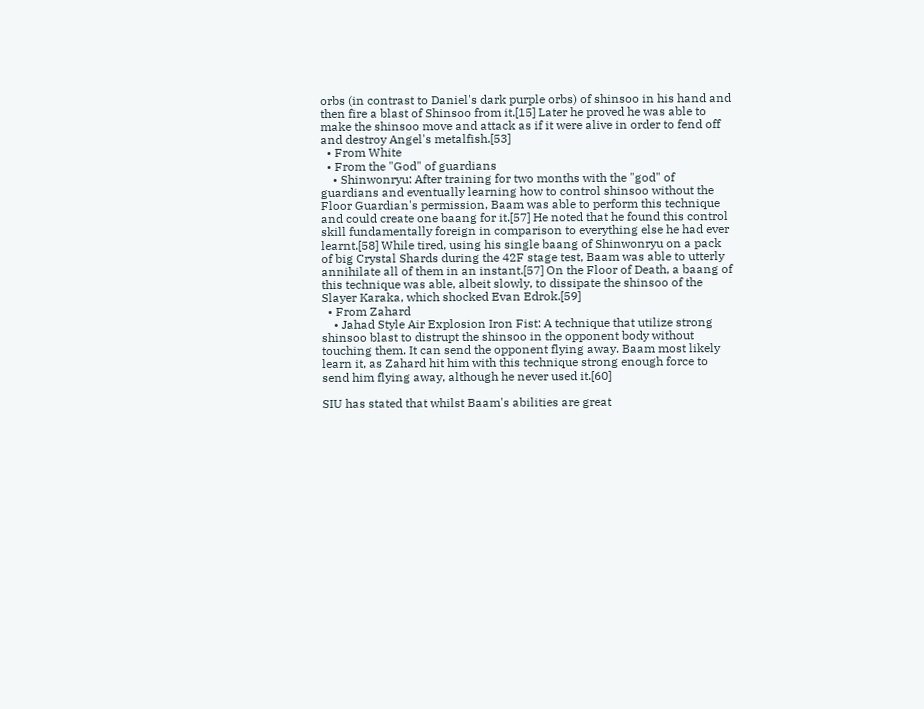orbs (in contrast to Daniel's dark purple orbs) of shinsoo in his hand and then fire a blast of Shinsoo from it.[15] Later he proved he was able to make the shinsoo move and attack as if it were alive in order to fend off and destroy Angel's metalfish.[53]
  • From White
  • From the "God" of guardians
    • Shinwonryu: After training for two months with the "god" of guardians and eventually learning how to control shinsoo without the Floor Guardian's permission, Baam was able to perform this technique and could create one baang for it.[57] He noted that he found this control skill fundamentally foreign in comparison to everything else he had ever learnt.[58] While tired, using his single baang of Shinwonryu on a pack of big Crystal Shards during the 42F stage test, Baam was able to utterly annihilate all of them in an instant.[57] On the Floor of Death, a baang of this technique was able, albeit slowly, to dissipate the shinsoo of the Slayer Karaka, which shocked Evan Edrok.[59]
  • From Zahard
    • Jahad Style Air Explosion Iron Fist: A technique that utilize strong shinsoo blast to distrupt the shinsoo in the opponent body without touching them. It can send the opponent flying away. Baam most likely learn it, as Zahard hit him with this technique strong enough force to send him flying away, although he never used it.[60]

SIU has stated that whilst Baam's abilities are great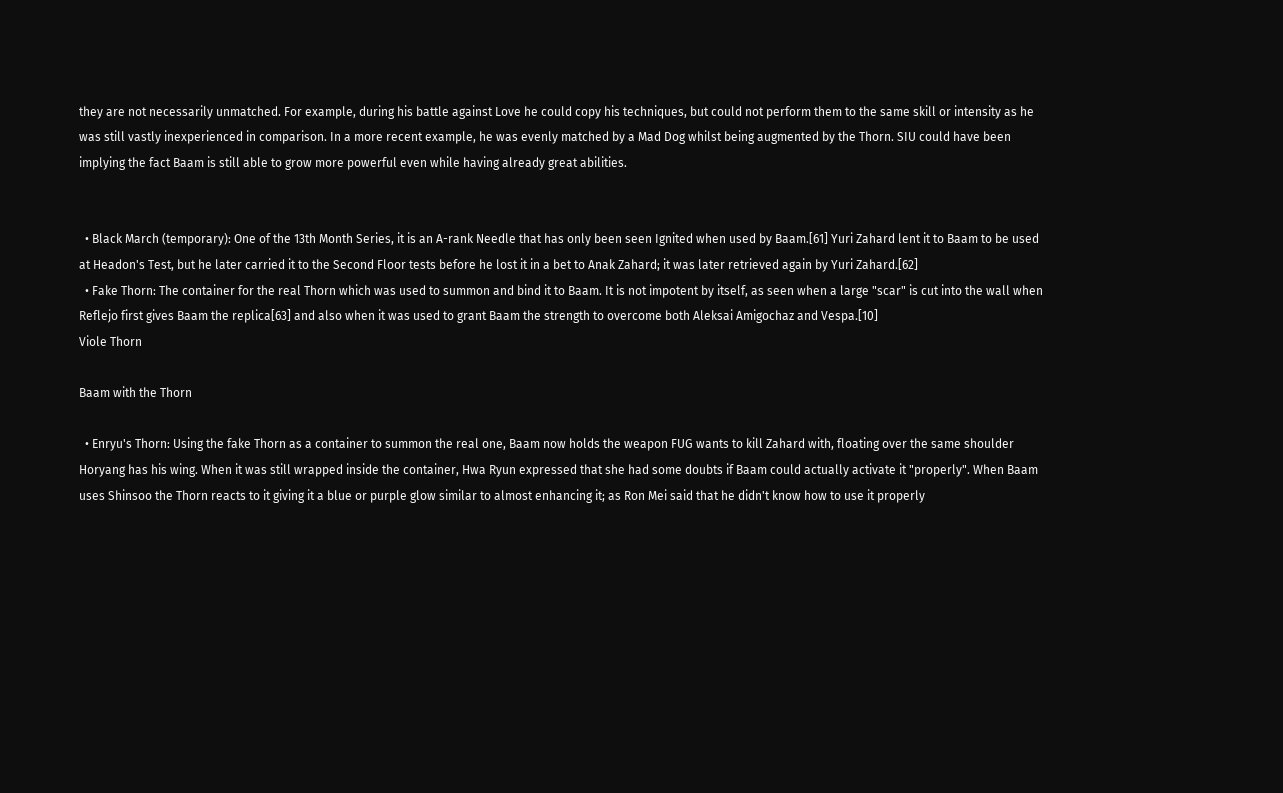they are not necessarily unmatched. For example, during his battle against Love he could copy his techniques, but could not perform them to the same skill or intensity as he was still vastly inexperienced in comparison. In a more recent example, he was evenly matched by a Mad Dog whilst being augmented by the Thorn. SIU could have been implying the fact Baam is still able to grow more powerful even while having already great abilities.


  • Black March (temporary): One of the 13th Month Series, it is an A-rank Needle that has only been seen Ignited when used by Baam.[61] Yuri Zahard lent it to Baam to be used at Headon's Test, but he later carried it to the Second Floor tests before he lost it in a bet to Anak Zahard; it was later retrieved again by Yuri Zahard.[62]
  • Fake Thorn: The container for the real Thorn which was used to summon and bind it to Baam. It is not impotent by itself, as seen when a large "scar" is cut into the wall when Reflejo first gives Baam the replica[63] and also when it was used to grant Baam the strength to overcome both Aleksai Amigochaz and Vespa.[10]
Viole Thorn

Baam with the Thorn

  • Enryu's Thorn: Using the fake Thorn as a container to summon the real one, Baam now holds the weapon FUG wants to kill Zahard with, floating over the same shoulder Horyang has his wing. When it was still wrapped inside the container, Hwa Ryun expressed that she had some doubts if Baam could actually activate it "properly". When Baam uses Shinsoo the Thorn reacts to it giving it a blue or purple glow similar to almost enhancing it; as Ron Mei said that he didn't know how to use it properly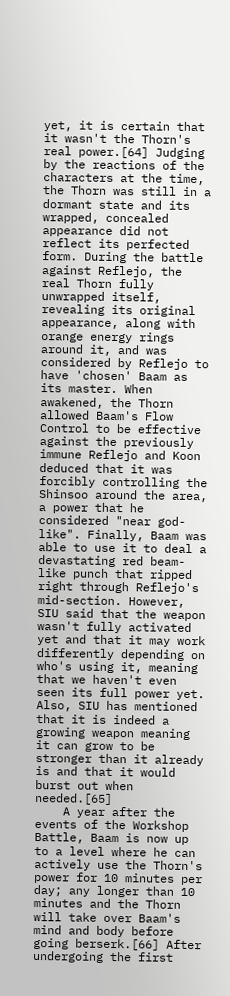yet, it is certain that it wasn't the Thorn's real power.[64] Judging by the reactions of the characters at the time, the Thorn was still in a dormant state and its wrapped, concealed appearance did not reflect its perfected form. During the battle against Reflejo, the real Thorn fully unwrapped itself, revealing its original appearance, along with orange energy rings around it, and was considered by Reflejo to have 'chosen' Baam as its master. When awakened, the Thorn allowed Baam's Flow Control to be effective against the previously immune Reflejo and Koon deduced that it was forcibly controlling the Shinsoo around the area, a power that he considered "near god-like". Finally, Baam was able to use it to deal a devastating red beam-like punch that ripped right through Reflejo's mid-section. However, SIU said that the weapon wasn't fully activated yet and that it may work differently depending on who's using it, meaning that we haven't even seen its full power yet. Also, SIU has mentioned that it is indeed a growing weapon meaning it can grow to be stronger than it already is and that it would burst out when needed.[65]
    A year after the events of the Workshop Battle, Baam is now up to a level where he can actively use the Thorn's power for 10 minutes per day; any longer than 10 minutes and the Thorn will take over Baam's mind and body before going berserk.[66] After undergoing the first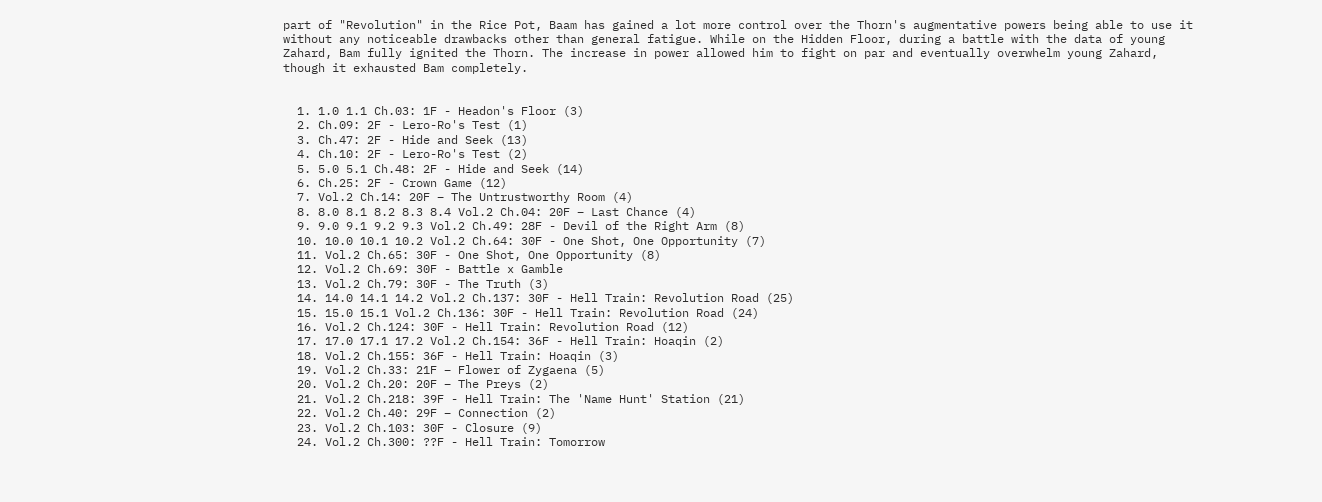part of "Revolution" in the Rice Pot, Baam has gained a lot more control over the Thorn's augmentative powers being able to use it without any noticeable drawbacks other than general fatigue. While on the Hidden Floor, during a battle with the data of young Zahard, Bam fully ignited the Thorn. The increase in power allowed him to fight on par and eventually overwhelm young Zahard, though it exhausted Bam completely.


  1. 1.0 1.1 Ch.03: 1F - Headon's Floor (3)
  2. Ch.09: 2F - Lero-Ro's Test (1)
  3. Ch.47: 2F - Hide and Seek (13)
  4. Ch.10: 2F - Lero-Ro's Test (2)
  5. 5.0 5.1 Ch.48: 2F - Hide and Seek (14)
  6. Ch.25: 2F - Crown Game (12)
  7. Vol.2 Ch.14: 20F – The Untrustworthy Room (4)
  8. 8.0 8.1 8.2 8.3 8.4 Vol.2 Ch.04: 20F – Last Chance (4)
  9. 9.0 9.1 9.2 9.3 Vol.2 Ch.49: 28F - Devil of the Right Arm (8)
  10. 10.0 10.1 10.2 Vol.2 Ch.64: 30F - One Shot, One Opportunity (7)
  11. Vol.2 Ch.65: 30F - One Shot, One Opportunity (8)
  12. Vol.2 Ch.69: 30F - Battle x Gamble
  13. Vol.2 Ch.79: 30F - The Truth (3)
  14. 14.0 14.1 14.2 Vol.2 Ch.137: 30F - Hell Train: Revolution Road (25)
  15. 15.0 15.1 Vol.2 Ch.136: 30F - Hell Train: Revolution Road (24)
  16. Vol.2 Ch.124: 30F - Hell Train: Revolution Road (12)
  17. 17.0 17.1 17.2 Vol.2 Ch.154: 36F - Hell Train: Hoaqin (2)
  18. Vol.2 Ch.155: 36F - Hell Train: Hoaqin (3)
  19. Vol.2 Ch.33: 21F – Flower of Zygaena (5)
  20. Vol.2 Ch.20: 20F – The Preys (2)
  21. Vol.2 Ch.218: 39F - Hell Train: The 'Name Hunt' Station (21)
  22. Vol.2 Ch.40: 29F – Connection (2)
  23. Vol.2 Ch.103: 30F - Closure (9)
  24. Vol.2 Ch.300: ??F - Hell Train: Tomorrow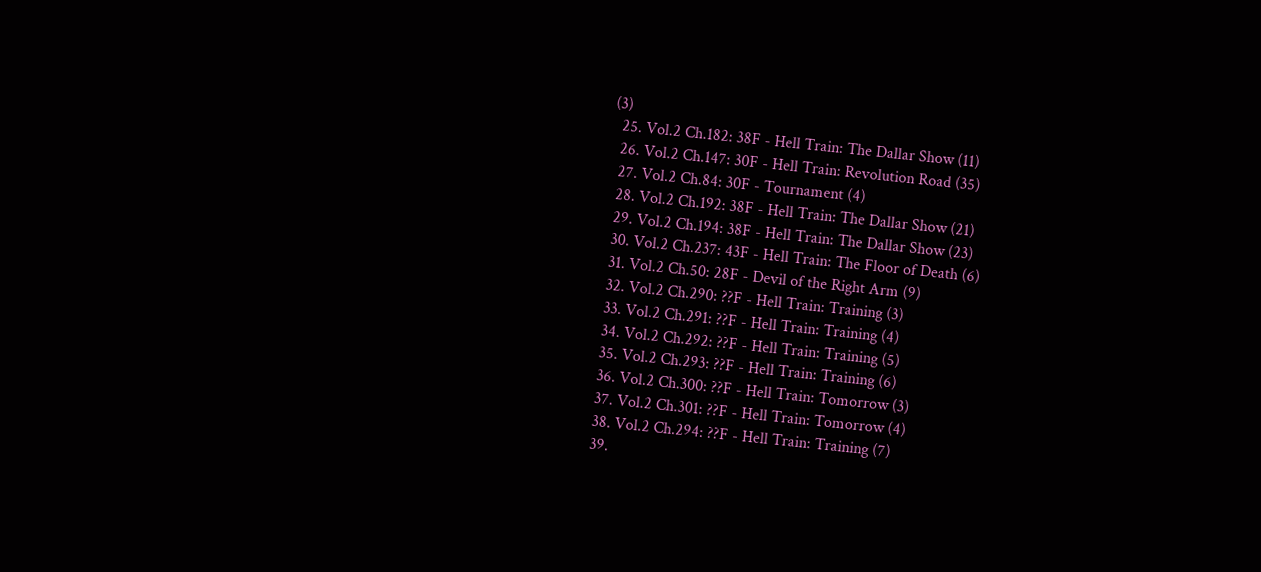(3)
  25. Vol.2 Ch.182: 38F - Hell Train: The Dallar Show (11)
  26. Vol.2 Ch.147: 30F - Hell Train: Revolution Road (35)
  27. Vol.2 Ch.84: 30F - Tournament (4)
  28. Vol.2 Ch.192: 38F - Hell Train: The Dallar Show (21)
  29. Vol.2 Ch.194: 38F - Hell Train: The Dallar Show (23)
  30. Vol.2 Ch.237: 43F - Hell Train: The Floor of Death (6)
  31. Vol.2 Ch.50: 28F - Devil of the Right Arm (9)
  32. Vol.2 Ch.290: ??F - Hell Train: Training (3)
  33. Vol.2 Ch.291: ??F - Hell Train: Training (4)
  34. Vol.2 Ch.292: ??F - Hell Train: Training (5)
  35. Vol.2 Ch.293: ??F - Hell Train: Training (6)
  36. Vol.2 Ch.300: ??F - Hell Train: Tomorrow (3)
  37. Vol.2 Ch.301: ??F - Hell Train: Tomorrow (4)
  38. Vol.2 Ch.294: ??F - Hell Train: Training (7)
  39.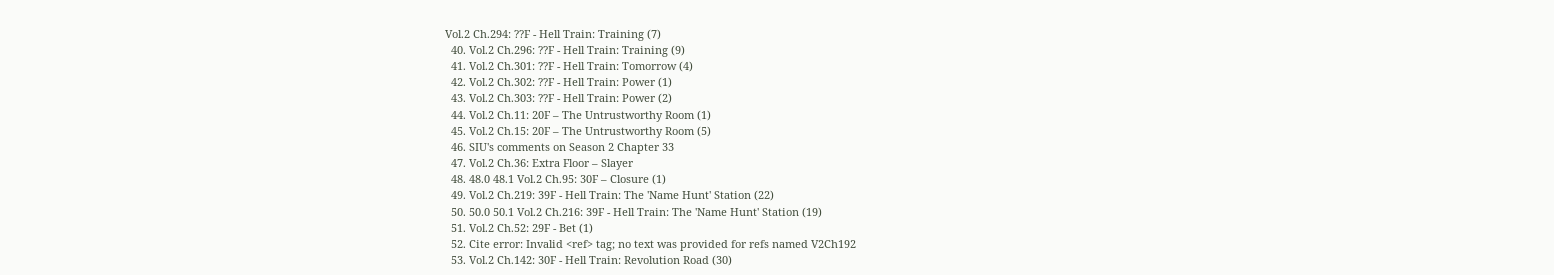Vol.2 Ch.294: ??F - Hell Train: Training (7)
  40. Vol.2 Ch.296: ??F - Hell Train: Training (9)
  41. Vol.2 Ch.301: ??F - Hell Train: Tomorrow (4)
  42. Vol.2 Ch.302: ??F - Hell Train: Power (1)
  43. Vol.2 Ch.303: ??F - Hell Train: Power (2)
  44. Vol.2 Ch.11: 20F – The Untrustworthy Room (1)
  45. Vol.2 Ch.15: 20F – The Untrustworthy Room (5)
  46. SIU's comments on Season 2 Chapter 33
  47. Vol.2 Ch.36: Extra Floor – Slayer
  48. 48.0 48.1 Vol.2 Ch.95: 30F – Closure (1)
  49. Vol.2 Ch.219: 39F - Hell Train: The 'Name Hunt' Station (22)
  50. 50.0 50.1 Vol.2 Ch.216: 39F - Hell Train: The 'Name Hunt' Station (19)
  51. Vol.2 Ch.52: 29F - Bet (1)
  52. Cite error: Invalid <ref> tag; no text was provided for refs named V2Ch192
  53. Vol.2 Ch.142: 30F - Hell Train: Revolution Road (30)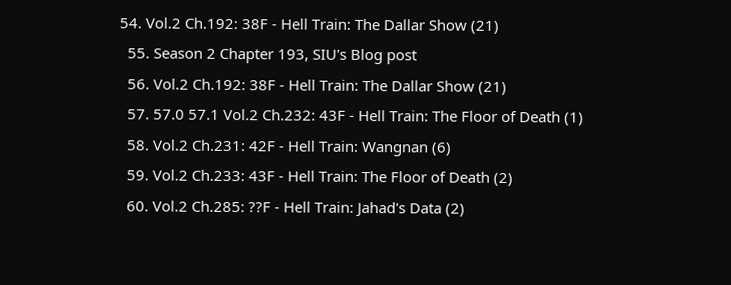54. Vol.2 Ch.192: 38F - Hell Train: The Dallar Show (21)
  55. Season 2 Chapter 193, SIU's Blog post
  56. Vol.2 Ch.192: 38F - Hell Train: The Dallar Show (21)
  57. 57.0 57.1 Vol.2 Ch.232: 43F - Hell Train: The Floor of Death (1)
  58. Vol.2 Ch.231: 42F - Hell Train: Wangnan (6)
  59. Vol.2 Ch.233: 43F - Hell Train: The Floor of Death (2)
  60. Vol.2 Ch.285: ??F - Hell Train: Jahad's Data (2)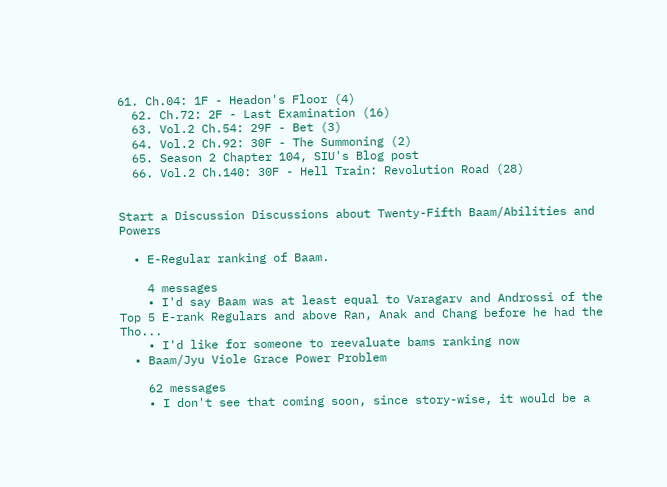61. Ch.04: 1F - Headon's Floor (4)
  62. Ch.72: 2F - Last Examination (16)
  63. Vol.2 Ch.54: 29F - Bet (3)
  64. Vol.2 Ch.92: 30F - The Summoning (2)
  65. Season 2 Chapter 104, SIU's Blog post
  66. Vol.2 Ch.140: 30F - Hell Train: Revolution Road (28)


Start a Discussion Discussions about Twenty-Fifth Baam/Abilities and Powers

  • E-Regular ranking of Baam.

    4 messages
    • I'd say Baam was at least equal to Varagarv and Androssi of the Top 5 E-rank Regulars and above Ran, Anak and Chang before he had the Tho...
    • I'd like for someone to reevaluate bams ranking now
  • Baam/Jyu Viole Grace Power Problem

    62 messages
    • I don't see that coming soon, since story-wise, it would be a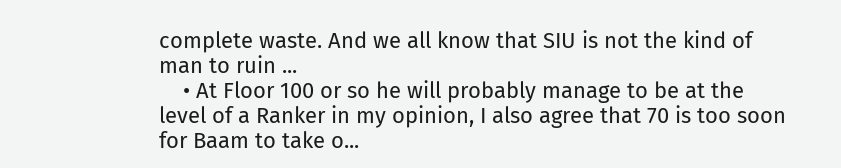complete waste. And we all know that SIU is not the kind of man to ruin ...
    • At Floor 100 or so he will probably manage to be at the level of a Ranker in my opinion, I also agree that 70 is too soon for Baam to take o...